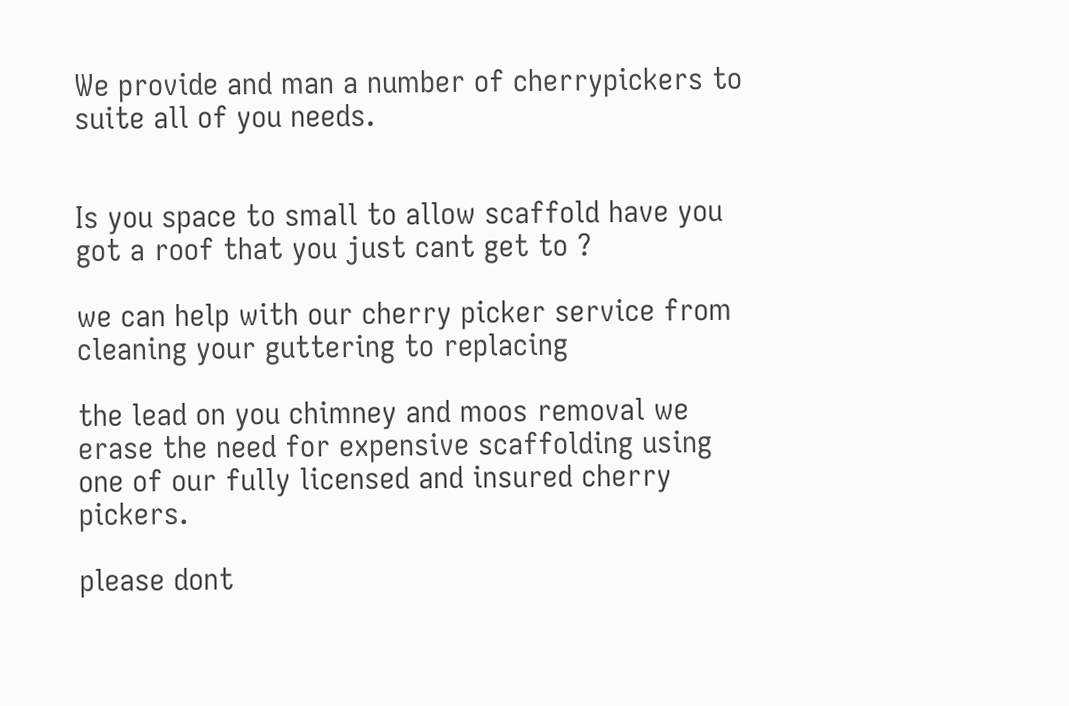We provide and man a number of cherrypickers to suite all of you needs.


Is you space to small to allow scaffold have you got a roof that you just cant get to ?

we can help with our cherry picker service from cleaning your guttering to replacing

the lead on you chimney and moos removal we erase the need for expensive scaffolding using one of our fully licensed and insured cherry pickers.

please dont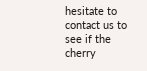hesitate to contact us to see if the cherry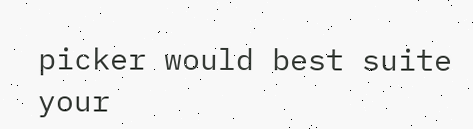picker would best suite your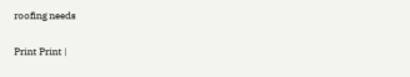roofing needs

Print Print |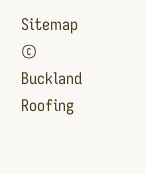Sitemap
© Buckland Roofing